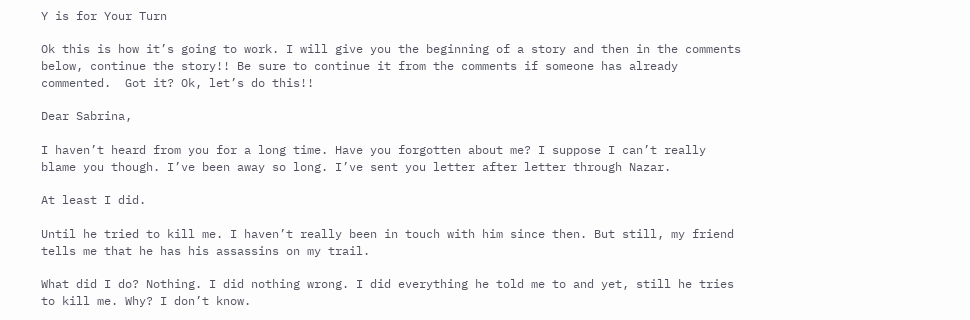Y is for Your Turn

Ok this is how it’s going to work. I will give you the beginning of a story and then in the comments below, continue the story!! Be sure to continue it from the comments if someone has already commented.  Got it? Ok, let’s do this!!

Dear Sabrina,

I haven’t heard from you for a long time. Have you forgotten about me? I suppose I can’t really blame you though. I’ve been away so long. I’ve sent you letter after letter through Nazar.

At least I did.

Until he tried to kill me. I haven’t really been in touch with him since then. But still, my friend tells me that he has his assassins on my trail.

What did I do? Nothing. I did nothing wrong. I did everything he told me to and yet, still he tries to kill me. Why? I don’t know.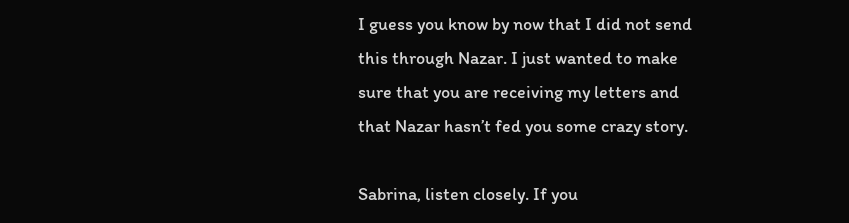I guess you know by now that I did not send this through Nazar. I just wanted to make sure that you are receiving my letters and that Nazar hasn’t fed you some crazy story.

Sabrina, listen closely. If you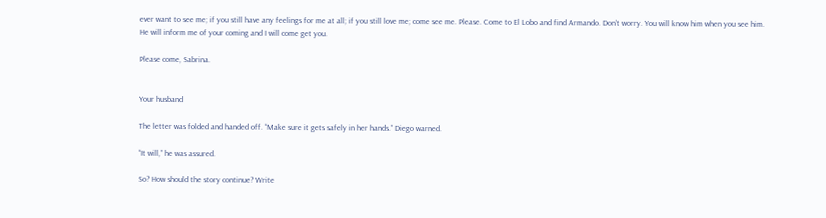ever want to see me; if you still have any feelings for me at all; if you still love me; come see me. Please. Come to El Lobo and find Armando. Don’t worry. You will know him when you see him. He will inform me of your coming and I will come get you.

Please come, Sabrina.


Your husband

The letter was folded and handed off. “Make sure it gets safely in her hands.” Diego warned.

“It will,” he was assured.

So? How should the story continue? Write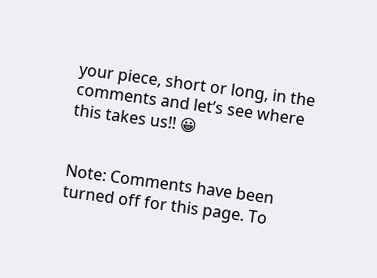your piece, short or long, in the comments and let’s see where this takes us!! 😀


Note: Comments have been turned off for this page. To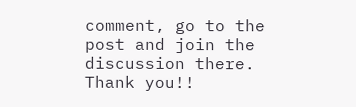comment, go to the post and join the discussion there. Thank you!!